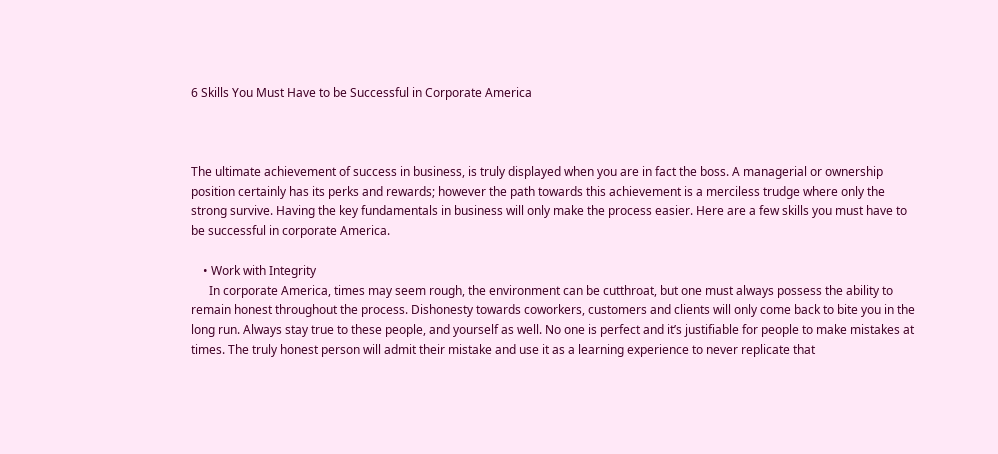6 Skills You Must Have to be Successful in Corporate America



The ultimate achievement of success in business, is truly displayed when you are in fact the boss. A managerial or ownership position certainly has its perks and rewards; however the path towards this achievement is a merciless trudge where only the strong survive. Having the key fundamentals in business will only make the process easier. Here are a few skills you must have to be successful in corporate America.

    • Work with Integrity
      In corporate America, times may seem rough, the environment can be cutthroat, but one must always possess the ability to remain honest throughout the process. Dishonesty towards coworkers, customers and clients will only come back to bite you in the long run. Always stay true to these people, and yourself as well. No one is perfect and it’s justifiable for people to make mistakes at times. The truly honest person will admit their mistake and use it as a learning experience to never replicate that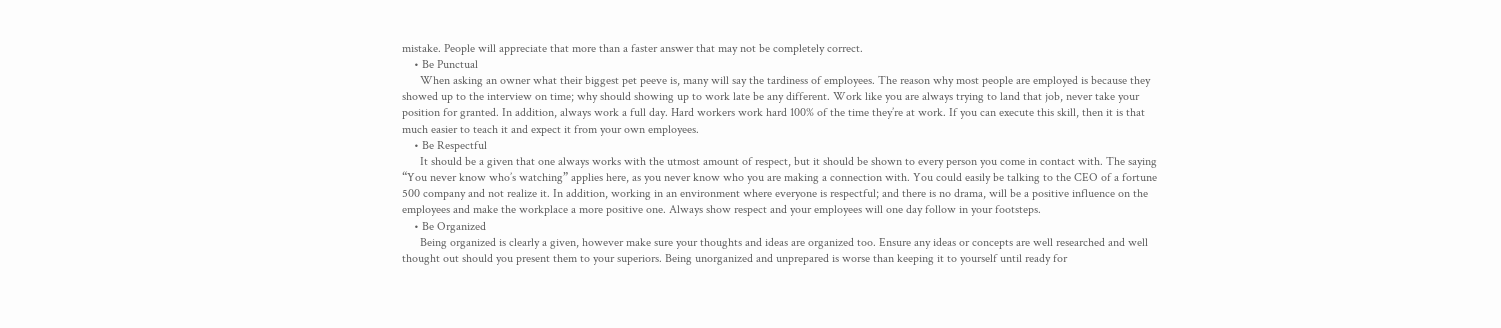mistake. People will appreciate that more than a faster answer that may not be completely correct.
    • Be Punctual
      When asking an owner what their biggest pet peeve is, many will say the tardiness of employees. The reason why most people are employed is because they showed up to the interview on time; why should showing up to work late be any different. Work like you are always trying to land that job, never take your position for granted. In addition, always work a full day. Hard workers work hard 100% of the time they’re at work. If you can execute this skill, then it is that much easier to teach it and expect it from your own employees.
    • Be Respectful
      It should be a given that one always works with the utmost amount of respect, but it should be shown to every person you come in contact with. The saying “You never know who’s watching” applies here, as you never know who you are making a connection with. You could easily be talking to the CEO of a fortune 500 company and not realize it. In addition, working in an environment where everyone is respectful; and there is no drama, will be a positive influence on the employees and make the workplace a more positive one. Always show respect and your employees will one day follow in your footsteps.
    • Be Organized
      Being organized is clearly a given, however make sure your thoughts and ideas are organized too. Ensure any ideas or concepts are well researched and well thought out should you present them to your superiors. Being unorganized and unprepared is worse than keeping it to yourself until ready for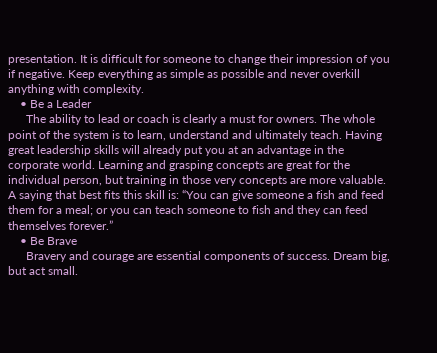presentation. It is difficult for someone to change their impression of you if negative. Keep everything as simple as possible and never overkill anything with complexity.
    • Be a Leader
      The ability to lead or coach is clearly a must for owners. The whole point of the system is to learn, understand and ultimately teach. Having great leadership skills will already put you at an advantage in the corporate world. Learning and grasping concepts are great for the individual person, but training in those very concepts are more valuable. A saying that best fits this skill is: “You can give someone a fish and feed them for a meal; or you can teach someone to fish and they can feed themselves forever.”
    • Be Brave
      Bravery and courage are essential components of success. Dream big, but act small.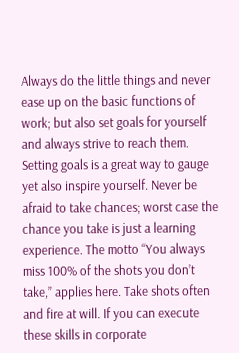Always do the little things and never ease up on the basic functions of work; but also set goals for yourself and always strive to reach them. Setting goals is a great way to gauge yet also inspire yourself. Never be afraid to take chances; worst case the chance you take is just a learning experience. The motto “You always miss 100% of the shots you don’t take,” applies here. Take shots often and fire at will. If you can execute these skills in corporate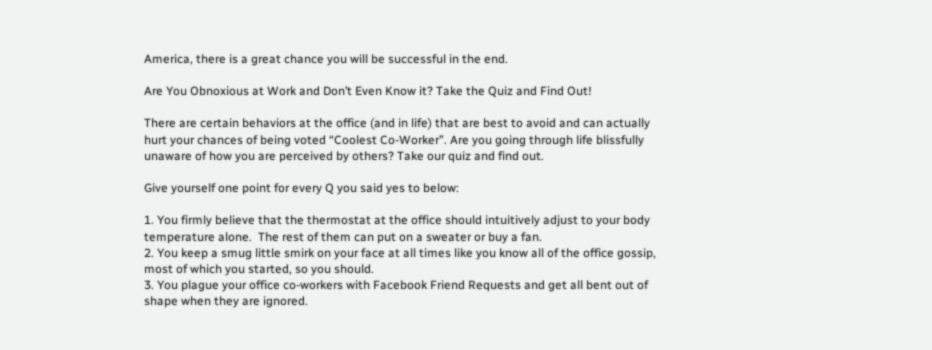America, there is a great chance you will be successful in the end.

Are You Obnoxious at Work and Don’t Even Know it? Take the Quiz and Find Out!

There are certain behaviors at the office (and in life) that are best to avoid and can actually hurt your chances of being voted “Coolest Co-Worker”. Are you going through life blissfully unaware of how you are perceived by others? Take our quiz and find out.

Give yourself one point for every Q you said yes to below:

1. You firmly believe that the thermostat at the office should intuitively adjust to your body temperature alone.  The rest of them can put on a sweater or buy a fan.
2. You keep a smug little smirk on your face at all times like you know all of the office gossip, most of which you started, so you should.
3. You plague your office co-workers with Facebook Friend Requests and get all bent out of shape when they are ignored.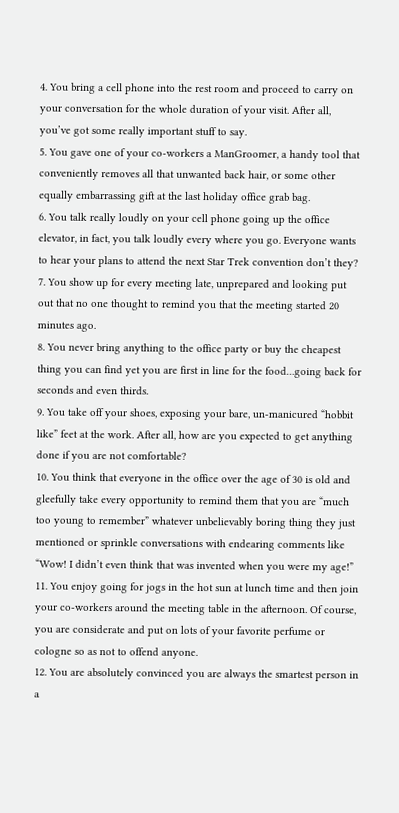4. You bring a cell phone into the rest room and proceed to carry on your conversation for the whole duration of your visit. After all, you’ve got some really important stuff to say.
5. You gave one of your co-workers a ManGroomer, a handy tool that conveniently removes all that unwanted back hair, or some other equally embarrassing gift at the last holiday office grab bag.
6. You talk really loudly on your cell phone going up the office elevator, in fact, you talk loudly every where you go. Everyone wants to hear your plans to attend the next Star Trek convention don’t they?
7. You show up for every meeting late, unprepared and looking put out that no one thought to remind you that the meeting started 20 minutes ago.
8. You never bring anything to the office party or buy the cheapest thing you can find yet you are first in line for the food…going back for seconds and even thirds.
9. You take off your shoes, exposing your bare, un-manicured “hobbit like” feet at the work. After all, how are you expected to get anything done if you are not comfortable?
10. You think that everyone in the office over the age of 30 is old and gleefully take every opportunity to remind them that you are “much too young to remember” whatever unbelievably boring thing they just mentioned or sprinkle conversations with endearing comments like “Wow! I didn’t even think that was invented when you were my age!”
11. You enjoy going for jogs in the hot sun at lunch time and then join your co-workers around the meeting table in the afternoon. Of course, you are considerate and put on lots of your favorite perfume or cologne so as not to offend anyone.
12. You are absolutely convinced you are always the smartest person in a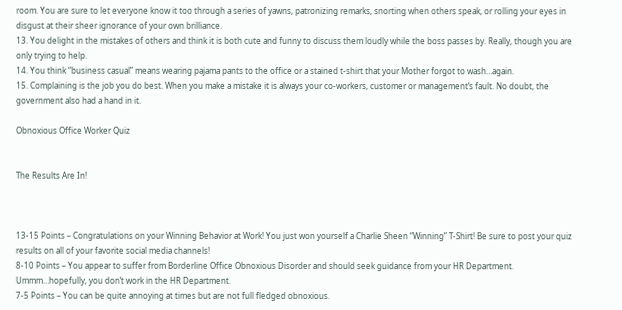room. You are sure to let everyone know it too through a series of yawns, patronizing remarks, snorting when others speak, or rolling your eyes in disgust at their sheer ignorance of your own brilliance.
13. You delight in the mistakes of others and think it is both cute and funny to discuss them loudly while the boss passes by. Really, though you are only trying to help.
14. You think “business casual” means wearing pajama pants to the office or a stained t-shirt that your Mother forgot to wash…again.
15. Complaining is the job you do best. When you make a mistake it is always your co-workers, customer or management’s fault. No doubt, the government also had a hand in it.

Obnoxious Office Worker Quiz


The Results Are In!



13-15 Points – Congratulations on your Winning Behavior at Work! You just won yourself a Charlie Sheen “Winning” T-Shirt! Be sure to post your quiz results on all of your favorite social media channels!
8-10 Points – You appear to suffer from Borderline Office Obnoxious Disorder and should seek guidance from your HR Department. Ummm…hopefully, you don’t work in the HR Department.
7-5 Points – You can be quite annoying at times but are not full fledged obnoxious.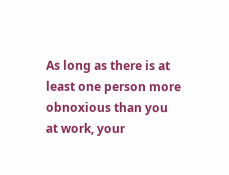As long as there is at least one person more obnoxious than you at work, your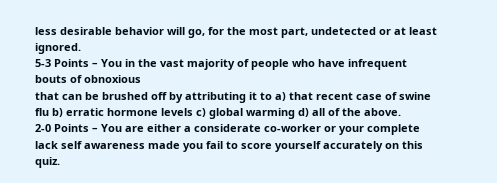less desirable behavior will go, for the most part, undetected or at least ignored.
5-3 Points – You in the vast majority of people who have infrequent bouts of obnoxious
that can be brushed off by attributing it to a) that recent case of swine flu b) erratic hormone levels c) global warming d) all of the above.
2-0 Points – You are either a considerate co-worker or your complete lack self awareness made you fail to score yourself accurately on this quiz.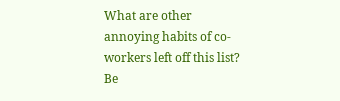What are other annoying habits of co-workers left off this list? Be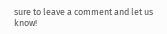sure to leave a comment and let us know!